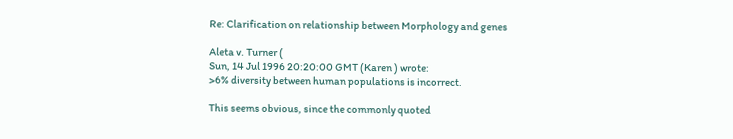Re: Clarification on relationship between Morphology and genes

Aleta v. Turner (
Sun, 14 Jul 1996 20:20:00 GMT (Karen ) wrote:
>6% diversity between human populations is incorrect.

This seems obvious, since the commonly quoted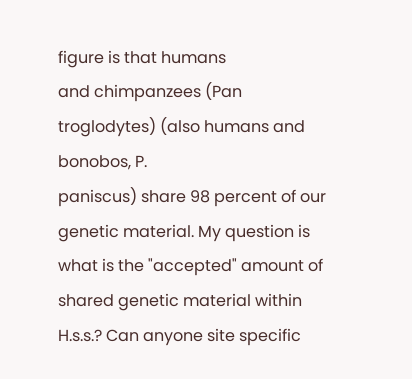figure is that humans
and chimpanzees (Pan troglodytes) (also humans and bonobos, P.
paniscus) share 98 percent of our genetic material. My question is
what is the "accepted" amount of shared genetic material within
H.s.s.? Can anyone site specific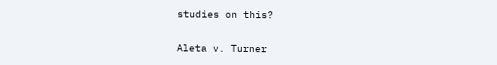studies on this?

Aleta v. Turner